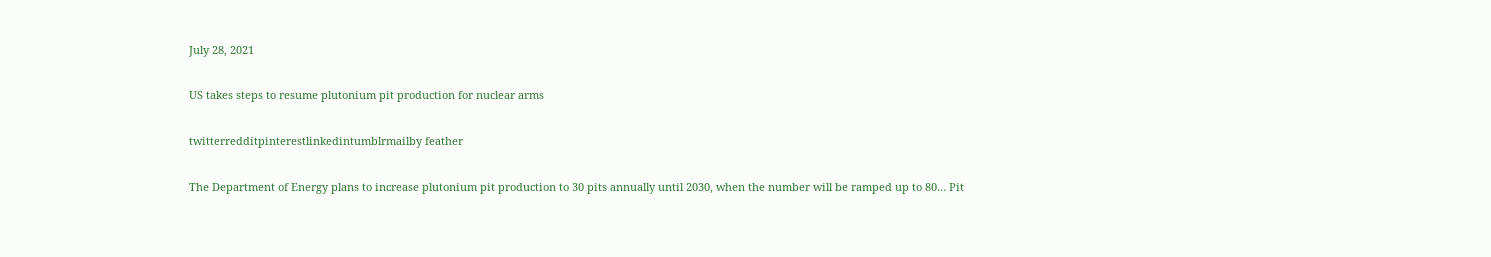July 28, 2021

US takes steps to resume plutonium pit production for nuclear arms

twitterredditpinterestlinkedintumblrmailby feather

The Department of Energy plans to increase plutonium pit production to 30 pits annually until 2030, when the number will be ramped up to 80… Pit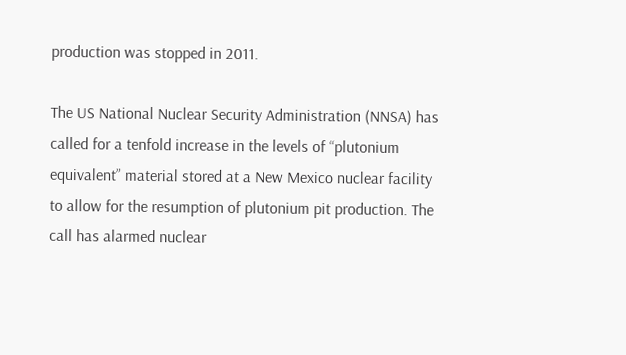production was stopped in 2011.

The US National Nuclear Security Administration (NNSA) has called for a tenfold increase in the levels of “plutonium equivalent” material stored at a New Mexico nuclear facility to allow for the resumption of plutonium pit production. The call has alarmed nuclear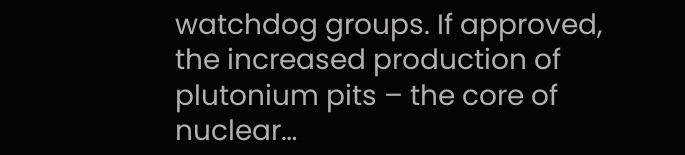watchdog groups. If approved, the increased production of plutonium pits – the core of nuclear…